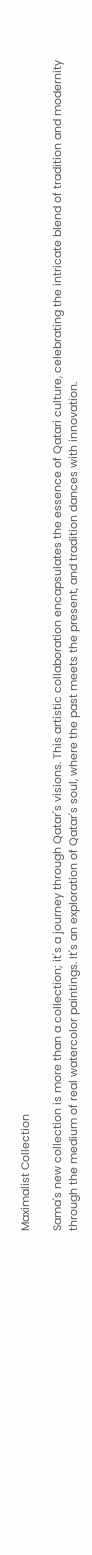Maximalist Collection

Sama's new collection is more than a collection; it's a journey through Qatar's visions. This artistic collaboration encapsulates the essence of Qatari culture, celebrating the intricate blend of tradition and modernity through the medium of real watercolor paintings. It's an exploration of Qatar's soul, where the past meets the present, and tradition dances with innovation.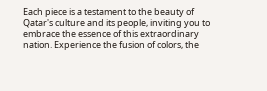Each piece is a testament to the beauty of Qatar's culture and its people, inviting you to embrace the essence of this extraordinary nation. Experience the fusion of colors, the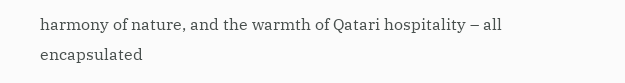harmony of nature, and the warmth of Qatari hospitality – all encapsulated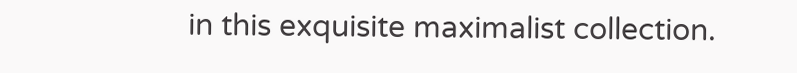in this exquisite maximalist collection.